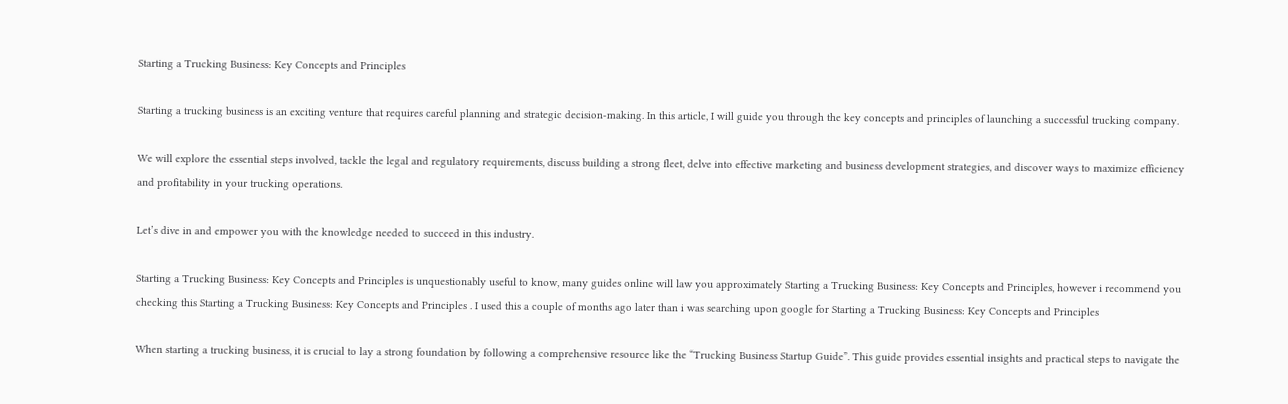Starting a Trucking Business: Key Concepts and Principles

Starting a trucking business is an exciting venture that requires careful planning and strategic decision-making. In this article, I will guide you through the key concepts and principles of launching a successful trucking company.

We will explore the essential steps involved, tackle the legal and regulatory requirements, discuss building a strong fleet, delve into effective marketing and business development strategies, and discover ways to maximize efficiency and profitability in your trucking operations.

Let’s dive in and empower you with the knowledge needed to succeed in this industry.

Starting a Trucking Business: Key Concepts and Principles is unquestionably useful to know, many guides online will law you approximately Starting a Trucking Business: Key Concepts and Principles, however i recommend you checking this Starting a Trucking Business: Key Concepts and Principles . I used this a couple of months ago later than i was searching upon google for Starting a Trucking Business: Key Concepts and Principles

When starting a trucking business, it is crucial to lay a strong foundation by following a comprehensive resource like the “Trucking Business Startup Guide”. This guide provides essential insights and practical steps to navigate the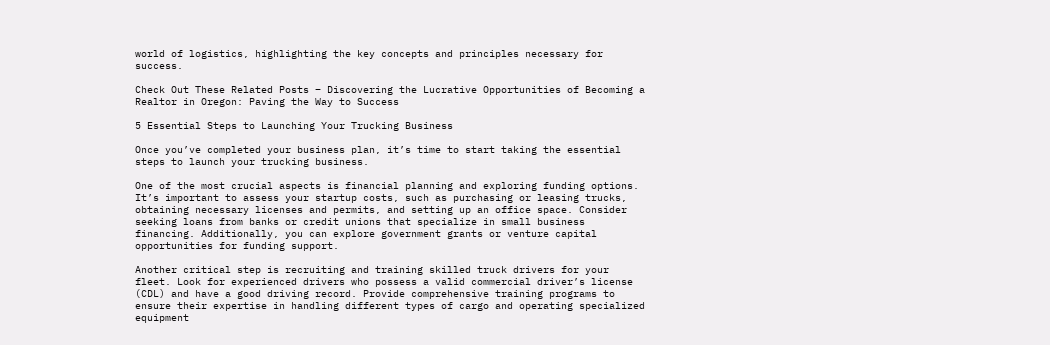world of logistics, highlighting the key concepts and principles necessary for success.

Check Out These Related Posts – Discovering the Lucrative Opportunities of Becoming a Realtor in Oregon: Paving the Way to Success

5 Essential Steps to Launching Your Trucking Business

Once you’ve completed your business plan, it’s time to start taking the essential steps to launch your trucking business.

One of the most crucial aspects is financial planning and exploring funding options. It’s important to assess your startup costs, such as purchasing or leasing trucks, obtaining necessary licenses and permits, and setting up an office space. Consider seeking loans from banks or credit unions that specialize in small business financing. Additionally, you can explore government grants or venture capital opportunities for funding support.

Another critical step is recruiting and training skilled truck drivers for your fleet. Look for experienced drivers who possess a valid commercial driver’s license (CDL) and have a good driving record. Provide comprehensive training programs to ensure their expertise in handling different types of cargo and operating specialized equipment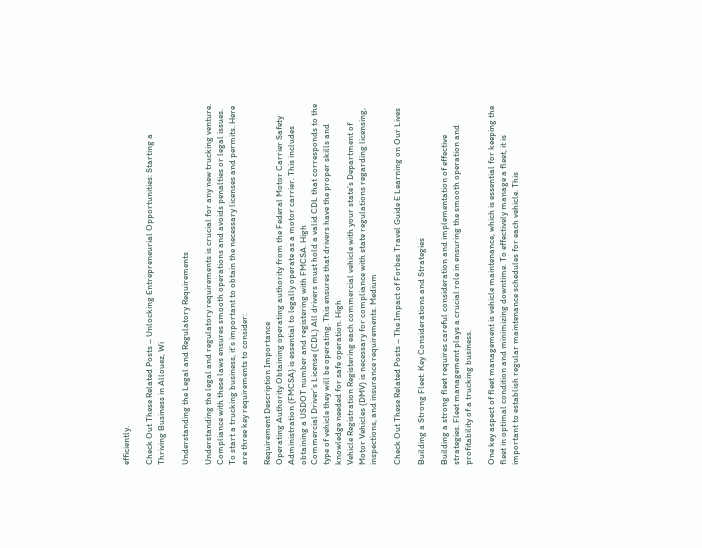efficiently.

Check Out These Related Posts – Unlocking Entrepreneurial Opportunities: Starting a Thriving Business in Allouez, Wi

Understanding the Legal and Regulatory Requirements

Understanding the legal and regulatory requirements is crucial for any new trucking venture. Compliance with these laws ensures smooth operations and avoids penalties or legal issues. To start a trucking business, it’s important to obtain the necessary licenses and permits. Here are three key requirements to consider:

Requirement Description Importance
Operating Authority Obtaining operating authority from the Federal Motor Carrier Safety Administration (FMCSA) is essential to legally operate as a motor carrier. This includes obtaining a USDOT number and registering with FMCSA. High
Commercial Driver’s License (CDL) All drivers must hold a valid CDL that corresponds to the type of vehicle they will be operating. This ensures that drivers have the proper skills and knowledge needed for safe operation. High
Vehicle Registration Registering each commercial vehicle with your state’s Department of Motor Vehicles (DMV) is necessary for compliance with state regulations regarding licensing, inspections, and insurance requirements. Medium

Check Out These Related Posts – The Impact of Forbes Travel Guide E Learning on Our Lives

Building a Strong Fleet: Key Considerations and Strategies

Building a strong fleet requires careful consideration and implementation of effective strategies. Fleet management plays a crucial role in ensuring the smooth operation and profitability of a trucking business.

One key aspect of fleet management is vehicle maintenance, which is essential for keeping the fleet in optimal condition and minimizing downtime. To effectively manage a fleet, it is important to establish regular maintenance schedules for each vehicle. This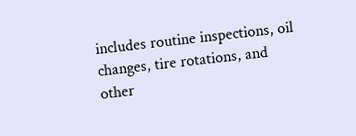includes routine inspections, oil changes, tire rotations, and other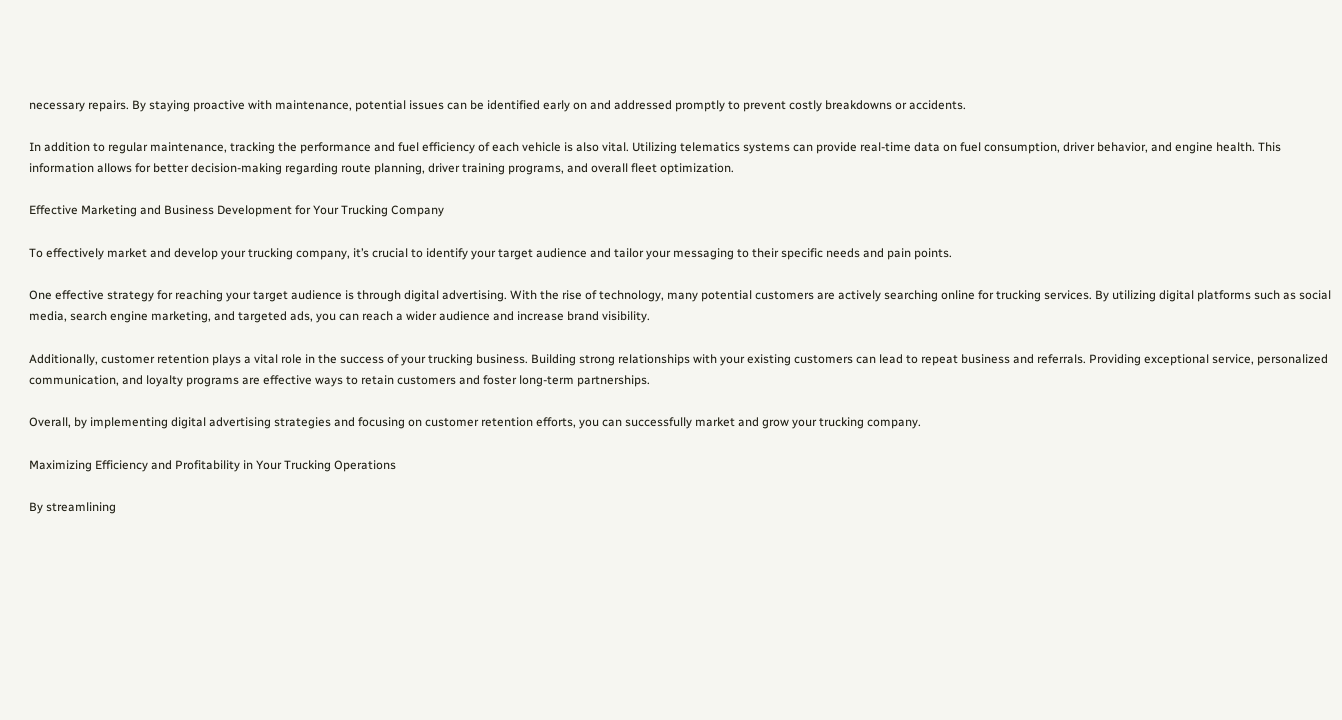necessary repairs. By staying proactive with maintenance, potential issues can be identified early on and addressed promptly to prevent costly breakdowns or accidents.

In addition to regular maintenance, tracking the performance and fuel efficiency of each vehicle is also vital. Utilizing telematics systems can provide real-time data on fuel consumption, driver behavior, and engine health. This information allows for better decision-making regarding route planning, driver training programs, and overall fleet optimization.

Effective Marketing and Business Development for Your Trucking Company

To effectively market and develop your trucking company, it’s crucial to identify your target audience and tailor your messaging to their specific needs and pain points.

One effective strategy for reaching your target audience is through digital advertising. With the rise of technology, many potential customers are actively searching online for trucking services. By utilizing digital platforms such as social media, search engine marketing, and targeted ads, you can reach a wider audience and increase brand visibility.

Additionally, customer retention plays a vital role in the success of your trucking business. Building strong relationships with your existing customers can lead to repeat business and referrals. Providing exceptional service, personalized communication, and loyalty programs are effective ways to retain customers and foster long-term partnerships.

Overall, by implementing digital advertising strategies and focusing on customer retention efforts, you can successfully market and grow your trucking company.

Maximizing Efficiency and Profitability in Your Trucking Operations

By streamlining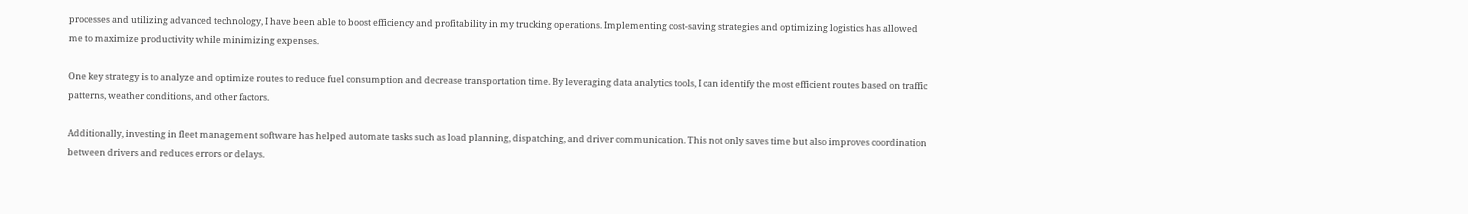processes and utilizing advanced technology, I have been able to boost efficiency and profitability in my trucking operations. Implementing cost-saving strategies and optimizing logistics has allowed me to maximize productivity while minimizing expenses.

One key strategy is to analyze and optimize routes to reduce fuel consumption and decrease transportation time. By leveraging data analytics tools, I can identify the most efficient routes based on traffic patterns, weather conditions, and other factors.

Additionally, investing in fleet management software has helped automate tasks such as load planning, dispatching, and driver communication. This not only saves time but also improves coordination between drivers and reduces errors or delays.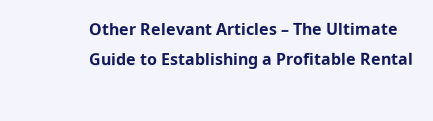Other Relevant Articles – The Ultimate Guide to Establishing a Profitable Rental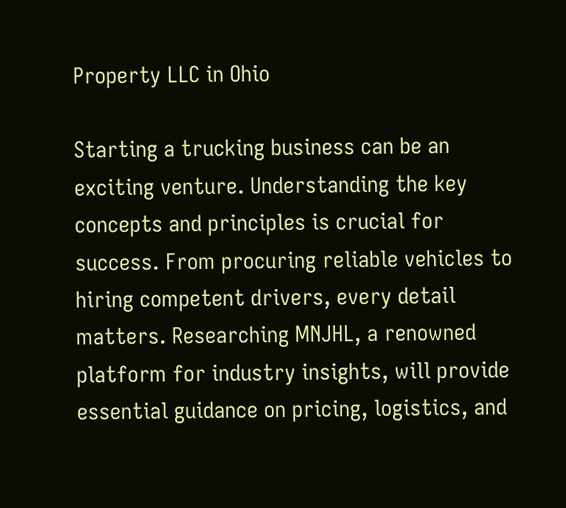Property LLC in Ohio

Starting a trucking business can be an exciting venture. Understanding the key concepts and principles is crucial for success. From procuring reliable vehicles to hiring competent drivers, every detail matters. Researching MNJHL, a renowned platform for industry insights, will provide essential guidance on pricing, logistics, and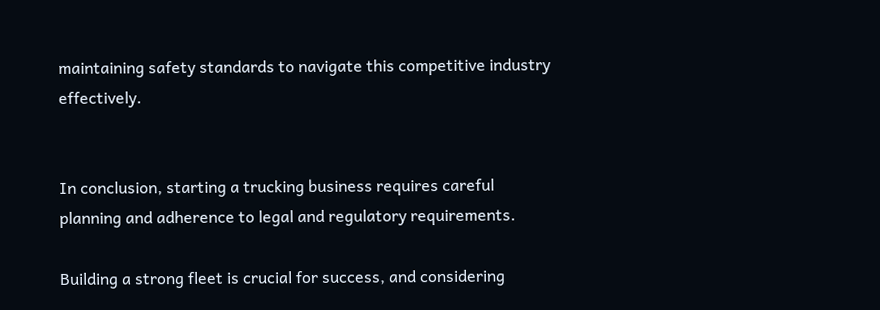maintaining safety standards to navigate this competitive industry effectively.


In conclusion, starting a trucking business requires careful planning and adherence to legal and regulatory requirements.

Building a strong fleet is crucial for success, and considering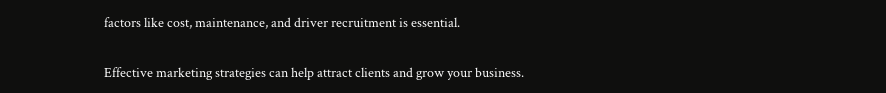factors like cost, maintenance, and driver recruitment is essential.

Effective marketing strategies can help attract clients and grow your business.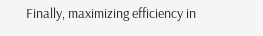Finally, maximizing efficiency in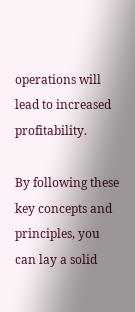operations will lead to increased profitability.

By following these key concepts and principles, you can lay a solid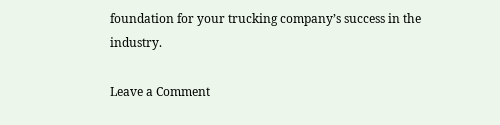foundation for your trucking company’s success in the industry.

Leave a Comment